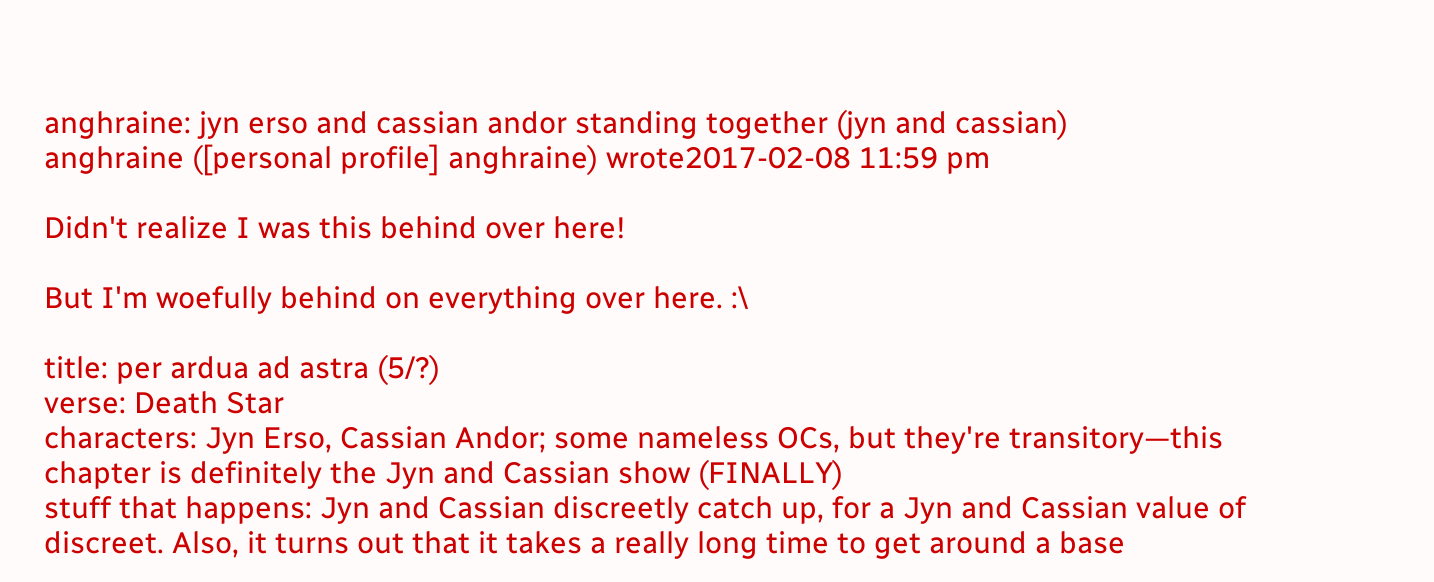anghraine: jyn erso and cassian andor standing together (jyn and cassian)
anghraine ([personal profile] anghraine) wrote2017-02-08 11:59 pm

Didn't realize I was this behind over here!

But I'm woefully behind on everything over here. :\

title: per ardua ad astra (5/?)
verse: Death Star
characters: Jyn Erso, Cassian Andor; some nameless OCs, but they're transitory—this chapter is definitely the Jyn and Cassian show (FINALLY)
stuff that happens: Jyn and Cassian discreetly catch up, for a Jyn and Cassian value of discreet. Also, it turns out that it takes a really long time to get around a base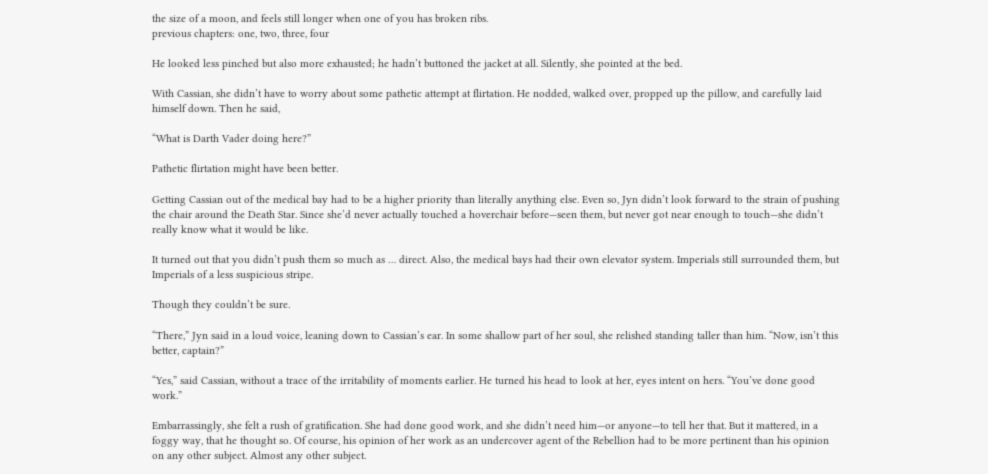the size of a moon, and feels still longer when one of you has broken ribs.
previous chapters: one, two, three, four

He looked less pinched but also more exhausted; he hadn’t buttoned the jacket at all. Silently, she pointed at the bed.

With Cassian, she didn’t have to worry about some pathetic attempt at flirtation. He nodded, walked over, propped up the pillow, and carefully laid himself down. Then he said,

“What is Darth Vader doing here?”

Pathetic flirtation might have been better.

Getting Cassian out of the medical bay had to be a higher priority than literally anything else. Even so, Jyn didn’t look forward to the strain of pushing the chair around the Death Star. Since she’d never actually touched a hoverchair before—seen them, but never got near enough to touch—she didn’t really know what it would be like.

It turned out that you didn’t push them so much as … direct. Also, the medical bays had their own elevator system. Imperials still surrounded them, but Imperials of a less suspicious stripe.

Though they couldn’t be sure.

“There,” Jyn said in a loud voice, leaning down to Cassian’s ear. In some shallow part of her soul, she relished standing taller than him. “Now, isn’t this better, captain?”

“Yes,” said Cassian, without a trace of the irritability of moments earlier. He turned his head to look at her, eyes intent on hers. “You’ve done good work.”

Embarrassingly, she felt a rush of gratification. She had done good work, and she didn’t need him—or anyone—to tell her that. But it mattered, in a foggy way, that he thought so. Of course, his opinion of her work as an undercover agent of the Rebellion had to be more pertinent than his opinion on any other subject. Almost any other subject.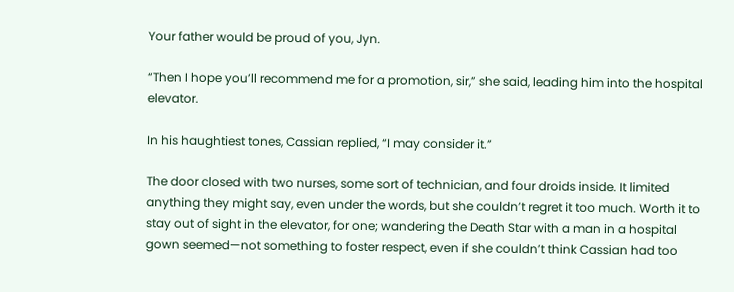Your father would be proud of you, Jyn.

“Then I hope you’ll recommend me for a promotion, sir,” she said, leading him into the hospital elevator.

In his haughtiest tones, Cassian replied, “I may consider it.”

The door closed with two nurses, some sort of technician, and four droids inside. It limited anything they might say, even under the words, but she couldn’t regret it too much. Worth it to stay out of sight in the elevator, for one; wandering the Death Star with a man in a hospital gown seemed—not something to foster respect, even if she couldn’t think Cassian had too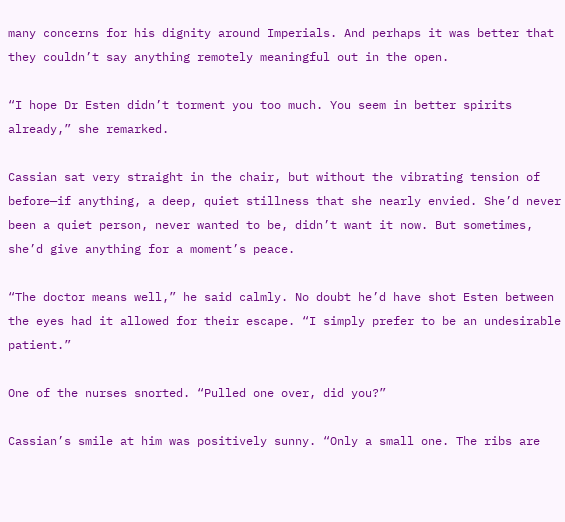many concerns for his dignity around Imperials. And perhaps it was better that they couldn’t say anything remotely meaningful out in the open.

“I hope Dr Esten didn’t torment you too much. You seem in better spirits already,” she remarked.

Cassian sat very straight in the chair, but without the vibrating tension of before—if anything, a deep, quiet stillness that she nearly envied. She’d never been a quiet person, never wanted to be, didn’t want it now. But sometimes, she’d give anything for a moment’s peace.

“The doctor means well,” he said calmly. No doubt he’d have shot Esten between the eyes had it allowed for their escape. “I simply prefer to be an undesirable patient.”

One of the nurses snorted. “Pulled one over, did you?”

Cassian’s smile at him was positively sunny. “Only a small one. The ribs are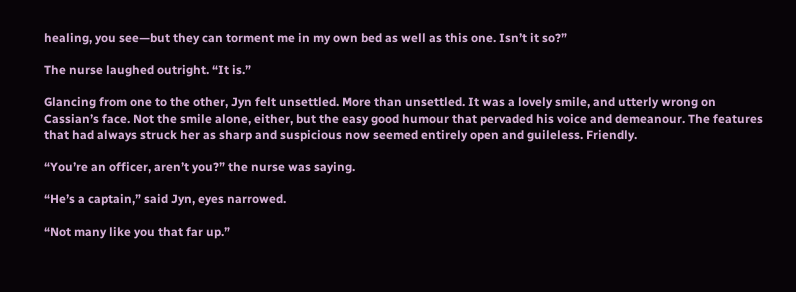healing, you see—but they can torment me in my own bed as well as this one. Isn’t it so?”

The nurse laughed outright. “It is.”

Glancing from one to the other, Jyn felt unsettled. More than unsettled. It was a lovely smile, and utterly wrong on Cassian’s face. Not the smile alone, either, but the easy good humour that pervaded his voice and demeanour. The features that had always struck her as sharp and suspicious now seemed entirely open and guileless. Friendly.

“You’re an officer, aren’t you?” the nurse was saying.

“He’s a captain,” said Jyn, eyes narrowed.

“Not many like you that far up.”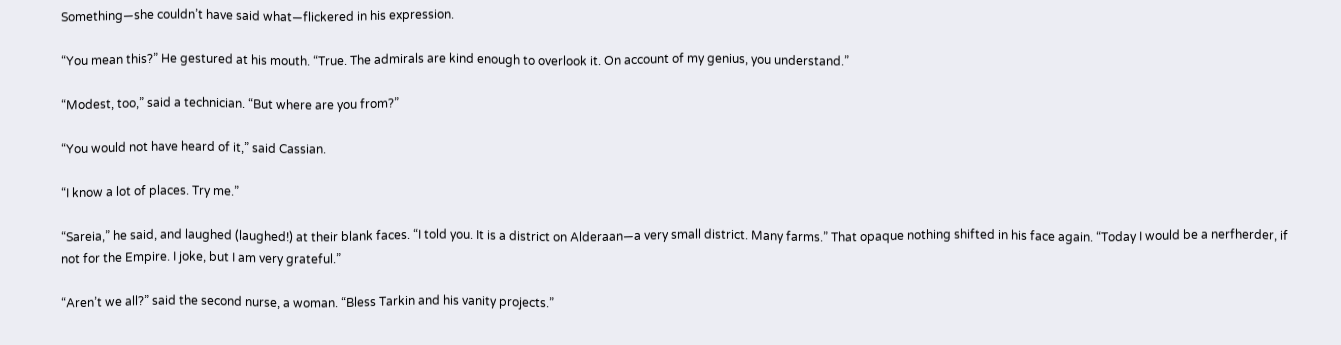Something—she couldn’t have said what—flickered in his expression.

“You mean this?” He gestured at his mouth. “True. The admirals are kind enough to overlook it. On account of my genius, you understand.”

“Modest, too,” said a technician. “But where are you from?”

“You would not have heard of it,” said Cassian.

“I know a lot of places. Try me.”

“Sareia,” he said, and laughed (laughed!) at their blank faces. “I told you. It is a district on Alderaan—a very small district. Many farms.” That opaque nothing shifted in his face again. “Today I would be a nerfherder, if not for the Empire. I joke, but I am very grateful.”

“Aren’t we all?” said the second nurse, a woman. “Bless Tarkin and his vanity projects.”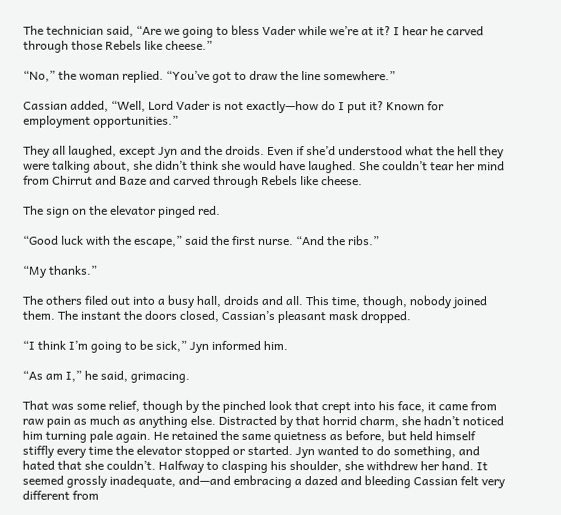The technician said, “Are we going to bless Vader while we’re at it? I hear he carved through those Rebels like cheese.”

“No,” the woman replied. “You’ve got to draw the line somewhere.”

Cassian added, “Well, Lord Vader is not exactly—how do I put it? Known for employment opportunities.”

They all laughed, except Jyn and the droids. Even if she’d understood what the hell they were talking about, she didn’t think she would have laughed. She couldn’t tear her mind from Chirrut and Baze and carved through Rebels like cheese.

The sign on the elevator pinged red.

“Good luck with the escape,” said the first nurse. “And the ribs.”

“My thanks.”

The others filed out into a busy hall, droids and all. This time, though, nobody joined them. The instant the doors closed, Cassian’s pleasant mask dropped.

“I think I’m going to be sick,” Jyn informed him.

“As am I,” he said, grimacing.

That was some relief, though by the pinched look that crept into his face, it came from raw pain as much as anything else. Distracted by that horrid charm, she hadn’t noticed him turning pale again. He retained the same quietness as before, but held himself stiffly every time the elevator stopped or started. Jyn wanted to do something, and hated that she couldn’t. Halfway to clasping his shoulder, she withdrew her hand. It seemed grossly inadequate, and—and embracing a dazed and bleeding Cassian felt very different from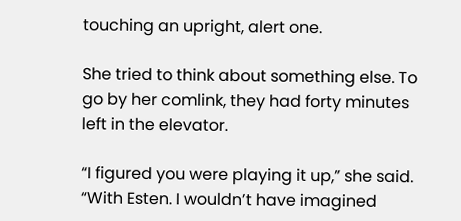touching an upright, alert one.

She tried to think about something else. To go by her comlink, they had forty minutes left in the elevator.

“I figured you were playing it up,” she said. “With Esten. I wouldn’t have imagined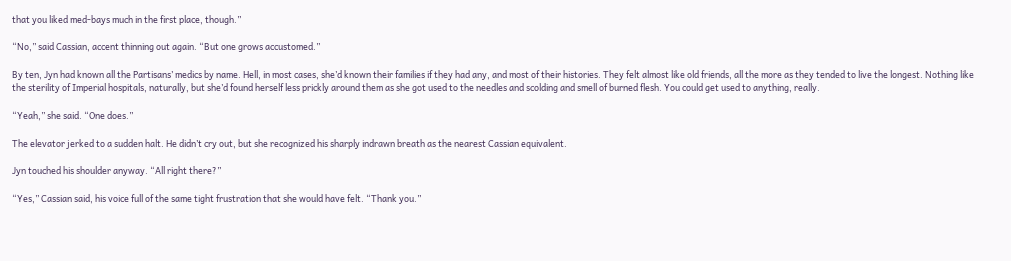that you liked med-bays much in the first place, though.”

“No,” said Cassian, accent thinning out again. “But one grows accustomed.”

By ten, Jyn had known all the Partisans’ medics by name. Hell, in most cases, she’d known their families if they had any, and most of their histories. They felt almost like old friends, all the more as they tended to live the longest. Nothing like the sterility of Imperial hospitals, naturally, but she’d found herself less prickly around them as she got used to the needles and scolding and smell of burned flesh. You could get used to anything, really.

“Yeah,” she said. “One does.”

The elevator jerked to a sudden halt. He didn’t cry out, but she recognized his sharply indrawn breath as the nearest Cassian equivalent.

Jyn touched his shoulder anyway. “All right there?”

“Yes,” Cassian said, his voice full of the same tight frustration that she would have felt. “Thank you.”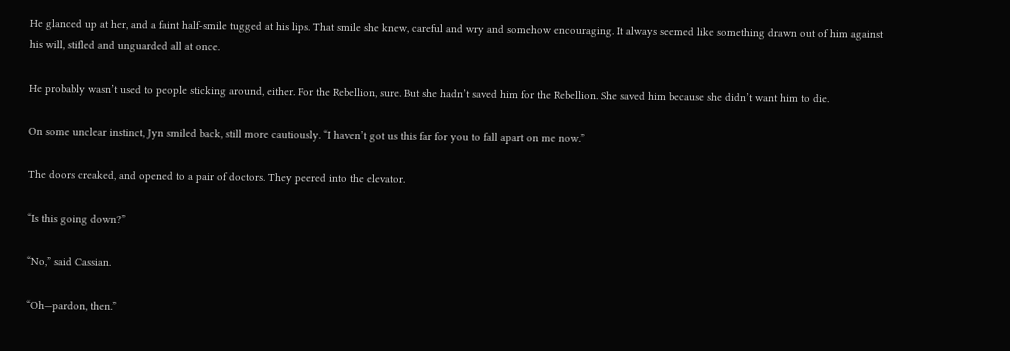He glanced up at her, and a faint half-smile tugged at his lips. That smile she knew, careful and wry and somehow encouraging. It always seemed like something drawn out of him against his will, stifled and unguarded all at once.

He probably wasn’t used to people sticking around, either. For the Rebellion, sure. But she hadn’t saved him for the Rebellion. She saved him because she didn’t want him to die.

On some unclear instinct, Jyn smiled back, still more cautiously. “I haven’t got us this far for you to fall apart on me now.”

The doors creaked, and opened to a pair of doctors. They peered into the elevator.

“Is this going down?”

“No,” said Cassian.

“Oh—pardon, then.”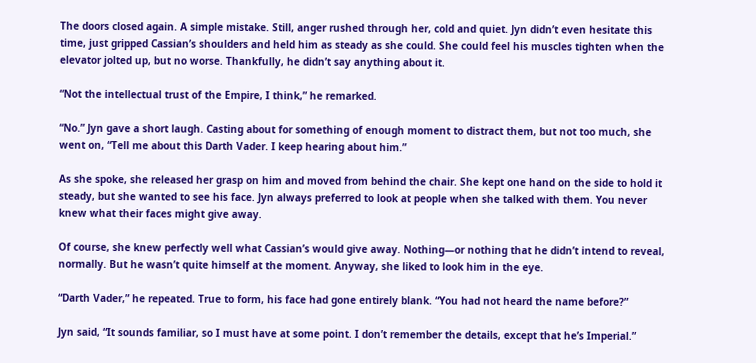The doors closed again. A simple mistake. Still, anger rushed through her, cold and quiet. Jyn didn’t even hesitate this time, just gripped Cassian’s shoulders and held him as steady as she could. She could feel his muscles tighten when the elevator jolted up, but no worse. Thankfully, he didn’t say anything about it.

“Not the intellectual trust of the Empire, I think,” he remarked.

“No.” Jyn gave a short laugh. Casting about for something of enough moment to distract them, but not too much, she went on, “Tell me about this Darth Vader. I keep hearing about him.”

As she spoke, she released her grasp on him and moved from behind the chair. She kept one hand on the side to hold it steady, but she wanted to see his face. Jyn always preferred to look at people when she talked with them. You never knew what their faces might give away.

Of course, she knew perfectly well what Cassian’s would give away. Nothing—or nothing that he didn’t intend to reveal, normally. But he wasn’t quite himself at the moment. Anyway, she liked to look him in the eye.

“Darth Vader,” he repeated. True to form, his face had gone entirely blank. “You had not heard the name before?”

Jyn said, “It sounds familiar, so I must have at some point. I don’t remember the details, except that he’s Imperial.”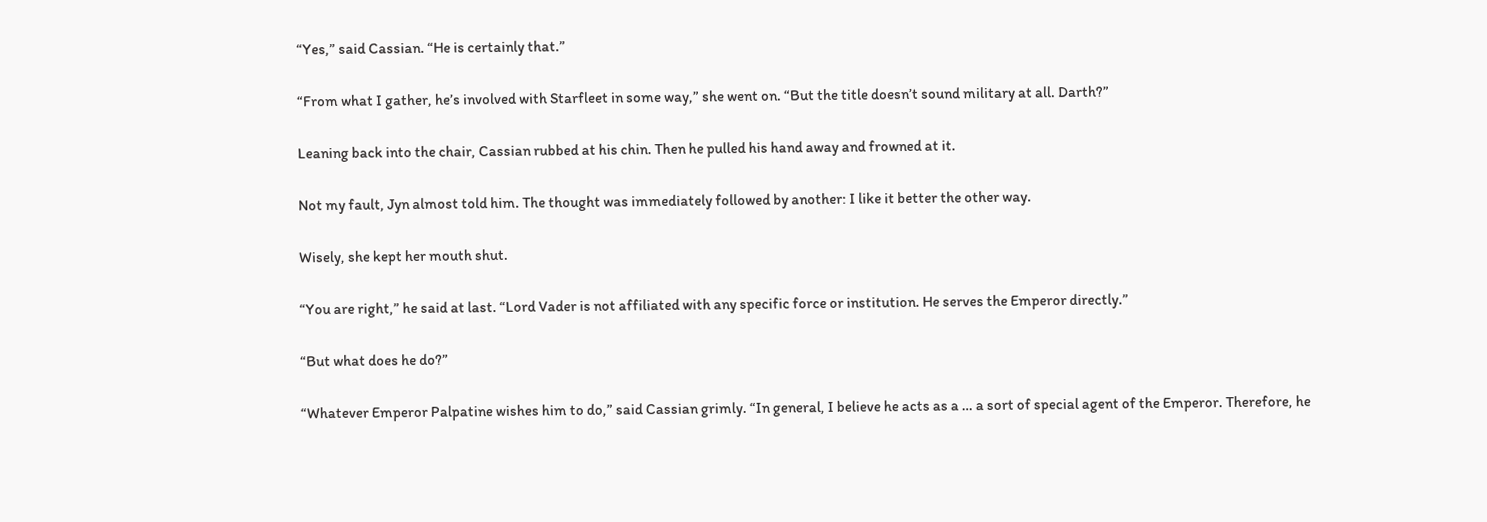“Yes,” said Cassian. “He is certainly that.”

“From what I gather, he’s involved with Starfleet in some way,” she went on. “But the title doesn’t sound military at all. Darth?”

Leaning back into the chair, Cassian rubbed at his chin. Then he pulled his hand away and frowned at it.

Not my fault, Jyn almost told him. The thought was immediately followed by another: I like it better the other way.

Wisely, she kept her mouth shut.

“You are right,” he said at last. “Lord Vader is not affiliated with any specific force or institution. He serves the Emperor directly.”

“But what does he do?”

“Whatever Emperor Palpatine wishes him to do,” said Cassian grimly. “In general, I believe he acts as a … a sort of special agent of the Emperor. Therefore, he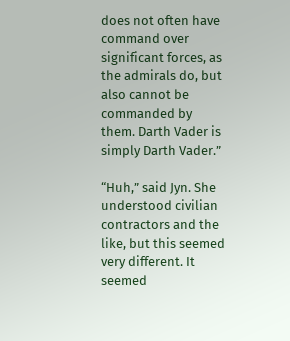does not often have command over significant forces, as the admirals do, but also cannot be commanded by them. Darth Vader is simply Darth Vader.”

“Huh,” said Jyn. She understood civilian contractors and the like, but this seemed very different. It seemed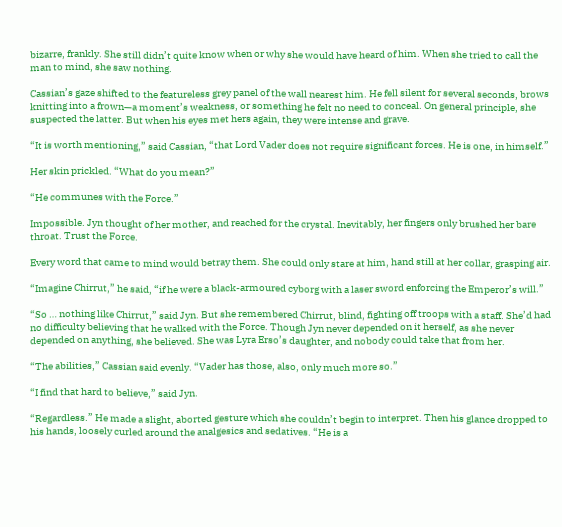bizarre, frankly. She still didn’t quite know when or why she would have heard of him. When she tried to call the man to mind, she saw nothing.

Cassian’s gaze shifted to the featureless grey panel of the wall nearest him. He fell silent for several seconds, brows knitting into a frown—a moment’s weakness, or something he felt no need to conceal. On general principle, she suspected the latter. But when his eyes met hers again, they were intense and grave.

“It is worth mentioning,” said Cassian, “that Lord Vader does not require significant forces. He is one, in himself.”

Her skin prickled. “What do you mean?”

“He communes with the Force.”

Impossible. Jyn thought of her mother, and reached for the crystal. Inevitably, her fingers only brushed her bare throat. Trust the Force.

Every word that came to mind would betray them. She could only stare at him, hand still at her collar, grasping air.

“Imagine Chirrut,” he said, “if he were a black-armoured cyborg with a laser sword enforcing the Emperor’s will.”

“So … nothing like Chirrut,” said Jyn. But she remembered Chirrut, blind, fighting off troops with a staff. She’d had no difficulty believing that he walked with the Force. Though Jyn never depended on it herself, as she never depended on anything, she believed. She was Lyra Erso’s daughter, and nobody could take that from her.

“The abilities,” Cassian said evenly. “Vader has those, also, only much more so.”

“I find that hard to believe,” said Jyn.

“Regardless.” He made a slight, aborted gesture which she couldn’t begin to interpret. Then his glance dropped to his hands, loosely curled around the analgesics and sedatives. “He is a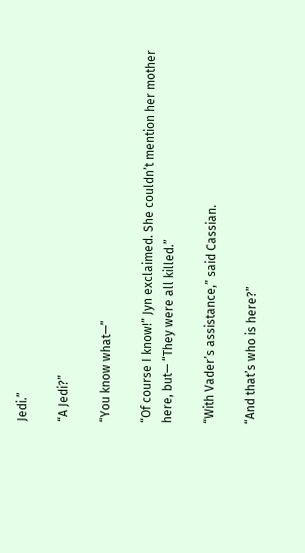Jedi.”

“A Jedi?”

“You know what—”

“Of course I know!” Jyn exclaimed. She couldn’t mention her mother here, but— “They were all killed.”

“With Vader’s assistance,” said Cassian.

“And that’s who is here?”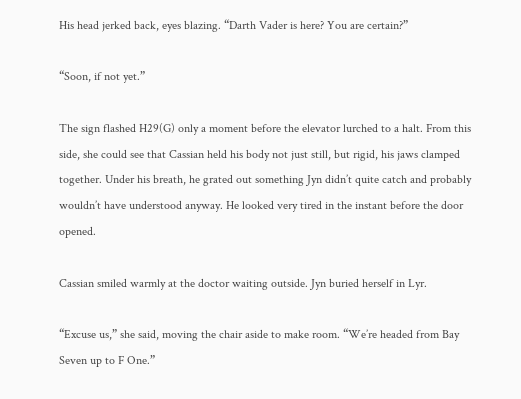His head jerked back, eyes blazing. “Darth Vader is here? You are certain?”

“Soon, if not yet.”

The sign flashed H29(G) only a moment before the elevator lurched to a halt. From this side, she could see that Cassian held his body not just still, but rigid, his jaws clamped together. Under his breath, he grated out something Jyn didn’t quite catch and probably wouldn’t have understood anyway. He looked very tired in the instant before the door opened.

Cassian smiled warmly at the doctor waiting outside. Jyn buried herself in Lyr.

“Excuse us,” she said, moving the chair aside to make room. “We’re headed from Bay Seven up to F One.”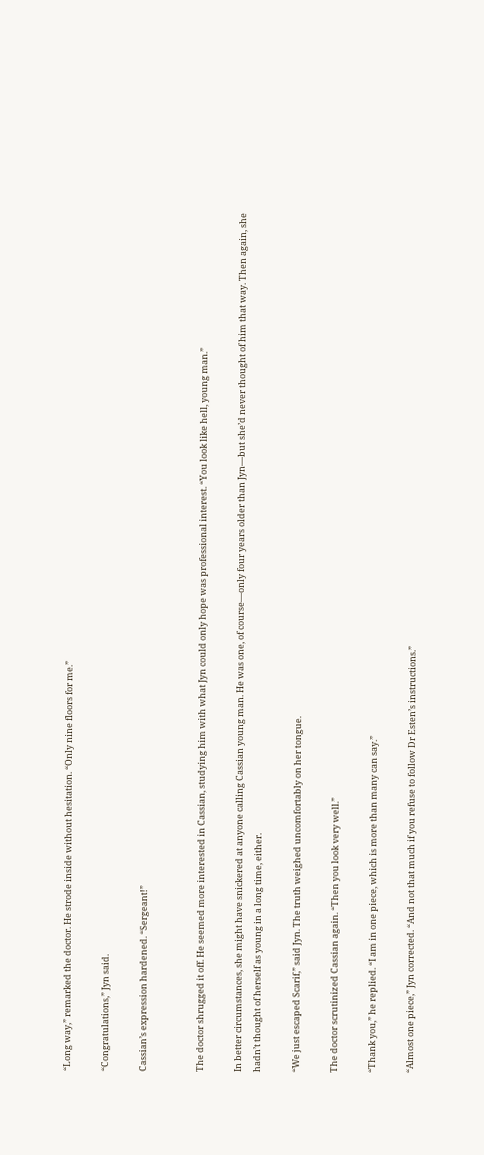“Long way,” remarked the doctor. He strode inside without hesitation. “Only nine floors for me.”

“Congratulations,” Jyn said.

Cassian’s expression hardened. “Sergeant!”


The doctor shrugged it off. He seemed more interested in Cassian, studying him with what Jyn could only hope was professional interest. “You look like hell, young man.”

In better circumstances, she might have snickered at anyone calling Cassian young man. He was one, of course—only four years older than Jyn—but she’d never thought of him that way. Then again, she hadn’t thought of herself as young in a long time, either.

“We just escaped Scarif,” said Jyn. The truth weighed uncomfortably on her tongue.

The doctor scrutinized Cassian again. “Then you look very well.”

“Thank you,” he replied. “I am in one piece, which is more than many can say.”

“Almost one piece,” Jyn corrected. “And not that much if you refuse to follow Dr Esten’s instructions.”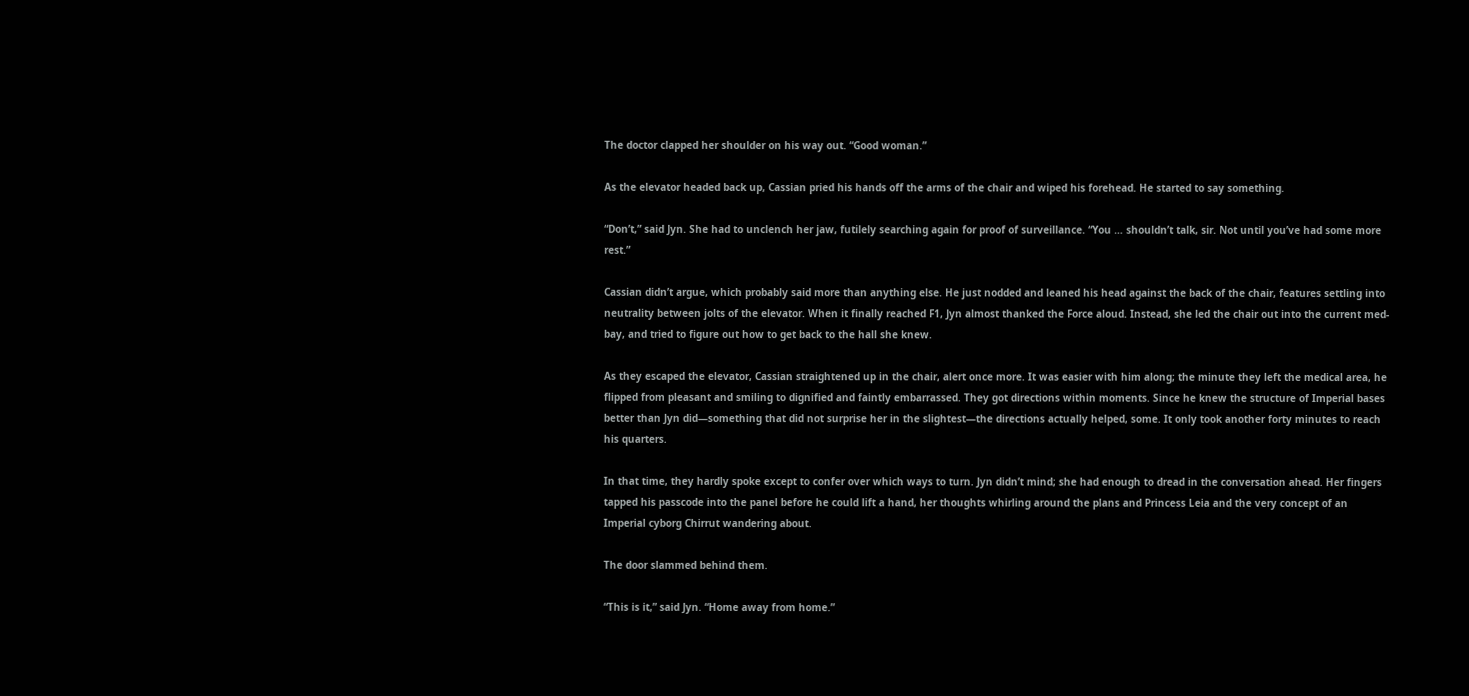The doctor clapped her shoulder on his way out. “Good woman.”

As the elevator headed back up, Cassian pried his hands off the arms of the chair and wiped his forehead. He started to say something.

“Don’t,” said Jyn. She had to unclench her jaw, futilely searching again for proof of surveillance. “You … shouldn’t talk, sir. Not until you’ve had some more rest.”

Cassian didn’t argue, which probably said more than anything else. He just nodded and leaned his head against the back of the chair, features settling into neutrality between jolts of the elevator. When it finally reached F1, Jyn almost thanked the Force aloud. Instead, she led the chair out into the current med-bay, and tried to figure out how to get back to the hall she knew.

As they escaped the elevator, Cassian straightened up in the chair, alert once more. It was easier with him along; the minute they left the medical area, he flipped from pleasant and smiling to dignified and faintly embarrassed. They got directions within moments. Since he knew the structure of Imperial bases better than Jyn did—something that did not surprise her in the slightest—the directions actually helped, some. It only took another forty minutes to reach his quarters.

In that time, they hardly spoke except to confer over which ways to turn. Jyn didn’t mind; she had enough to dread in the conversation ahead. Her fingers tapped his passcode into the panel before he could lift a hand, her thoughts whirling around the plans and Princess Leia and the very concept of an Imperial cyborg Chirrut wandering about.

The door slammed behind them.

“This is it,” said Jyn. “Home away from home.”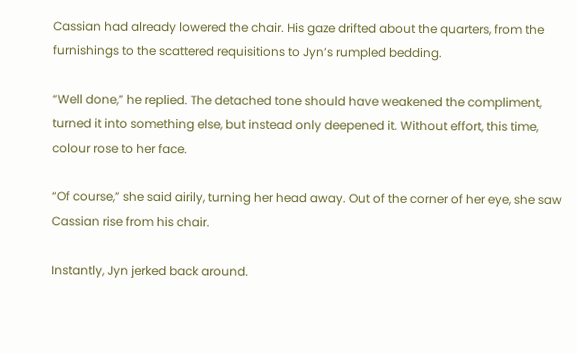Cassian had already lowered the chair. His gaze drifted about the quarters, from the furnishings to the scattered requisitions to Jyn’s rumpled bedding.

“Well done,” he replied. The detached tone should have weakened the compliment, turned it into something else, but instead only deepened it. Without effort, this time, colour rose to her face.

“Of course,” she said airily, turning her head away. Out of the corner of her eye, she saw Cassian rise from his chair.

Instantly, Jyn jerked back around.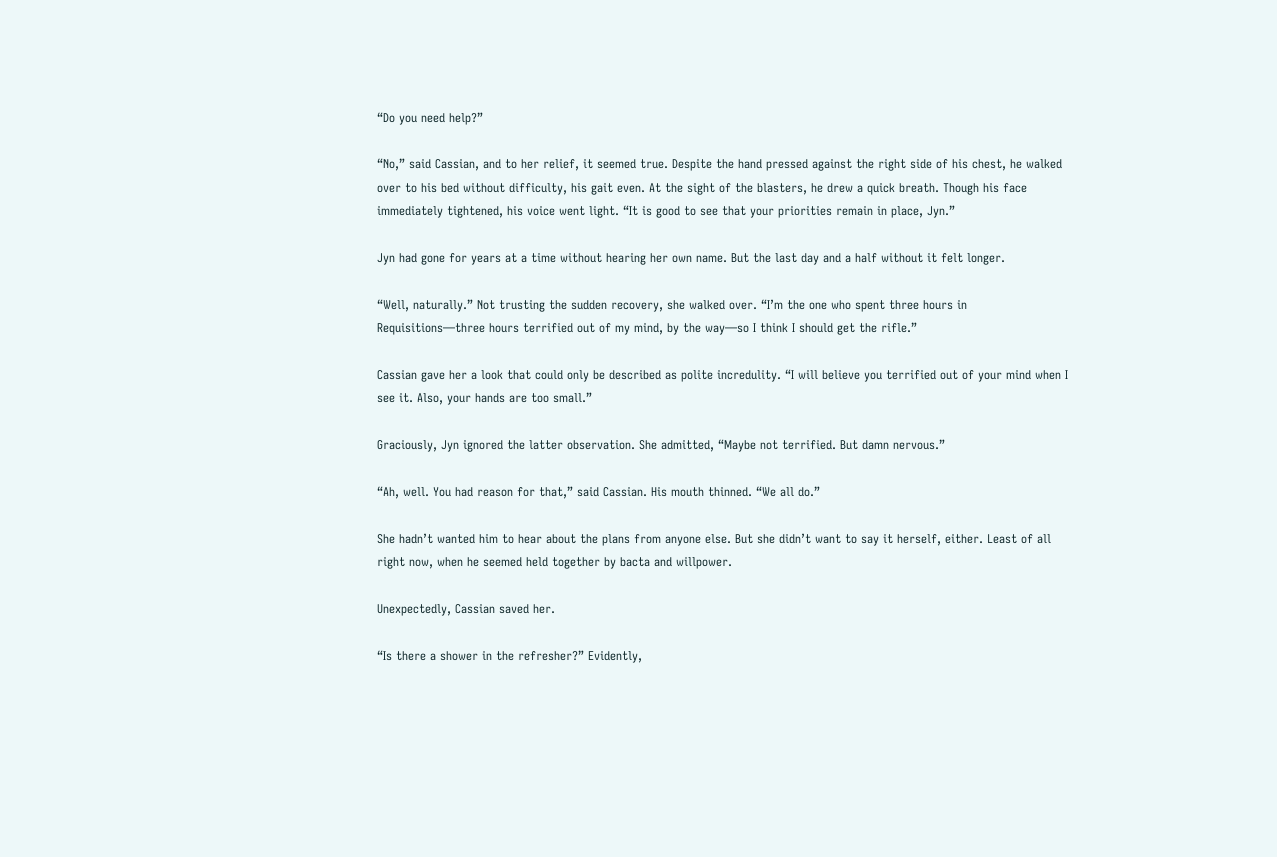“Do you need help?”

“No,” said Cassian, and to her relief, it seemed true. Despite the hand pressed against the right side of his chest, he walked over to his bed without difficulty, his gait even. At the sight of the blasters, he drew a quick breath. Though his face immediately tightened, his voice went light. “It is good to see that your priorities remain in place, Jyn.”

Jyn had gone for years at a time without hearing her own name. But the last day and a half without it felt longer.

“Well, naturally.” Not trusting the sudden recovery, she walked over. “I’m the one who spent three hours in Requisitions—three hours terrified out of my mind, by the way—so I think I should get the rifle.”

Cassian gave her a look that could only be described as polite incredulity. “I will believe you terrified out of your mind when I see it. Also, your hands are too small.”

Graciously, Jyn ignored the latter observation. She admitted, “Maybe not terrified. But damn nervous.”

“Ah, well. You had reason for that,” said Cassian. His mouth thinned. “We all do.”

She hadn’t wanted him to hear about the plans from anyone else. But she didn’t want to say it herself, either. Least of all right now, when he seemed held together by bacta and willpower.

Unexpectedly, Cassian saved her.

“Is there a shower in the refresher?” Evidently,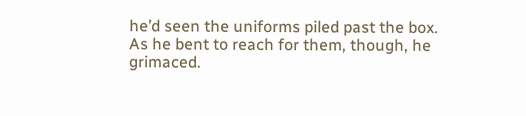he’d seen the uniforms piled past the box. As he bent to reach for them, though, he grimaced.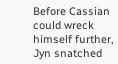Before Cassian could wreck himself further, Jyn snatched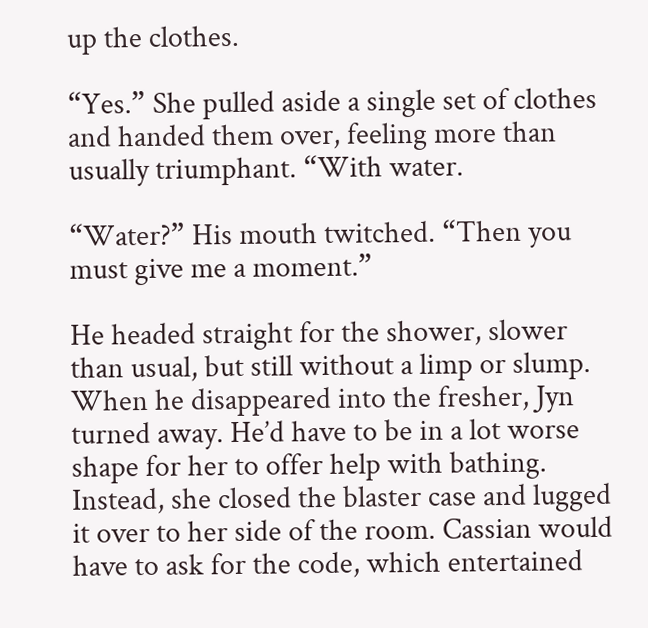up the clothes.

“Yes.” She pulled aside a single set of clothes and handed them over, feeling more than usually triumphant. “With water.

“Water?” His mouth twitched. “Then you must give me a moment.”

He headed straight for the shower, slower than usual, but still without a limp or slump. When he disappeared into the fresher, Jyn turned away. He’d have to be in a lot worse shape for her to offer help with bathing. Instead, she closed the blaster case and lugged it over to her side of the room. Cassian would have to ask for the code, which entertained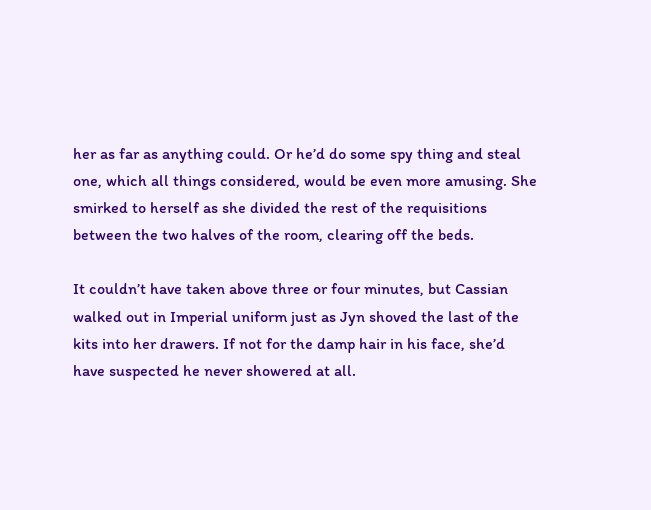her as far as anything could. Or he’d do some spy thing and steal one, which all things considered, would be even more amusing. She smirked to herself as she divided the rest of the requisitions between the two halves of the room, clearing off the beds.

It couldn’t have taken above three or four minutes, but Cassian walked out in Imperial uniform just as Jyn shoved the last of the kits into her drawers. If not for the damp hair in his face, she’d have suspected he never showered at all.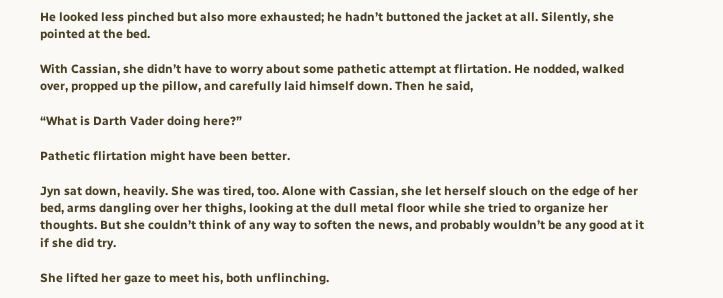He looked less pinched but also more exhausted; he hadn’t buttoned the jacket at all. Silently, she pointed at the bed.

With Cassian, she didn’t have to worry about some pathetic attempt at flirtation. He nodded, walked over, propped up the pillow, and carefully laid himself down. Then he said,

“What is Darth Vader doing here?”

Pathetic flirtation might have been better.

Jyn sat down, heavily. She was tired, too. Alone with Cassian, she let herself slouch on the edge of her bed, arms dangling over her thighs, looking at the dull metal floor while she tried to organize her thoughts. But she couldn’t think of any way to soften the news, and probably wouldn’t be any good at it if she did try.

She lifted her gaze to meet his, both unflinching.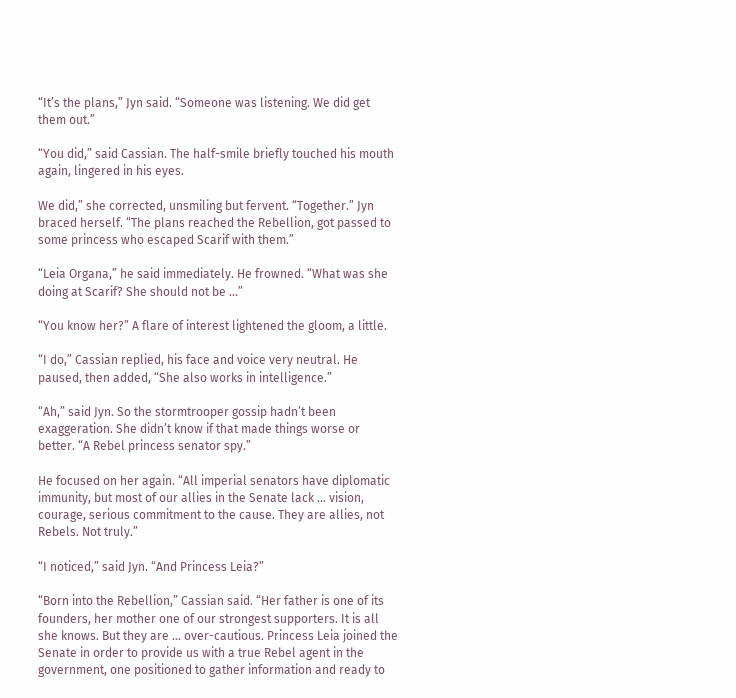“It’s the plans,” Jyn said. “Someone was listening. We did get them out.”

“You did,” said Cassian. The half-smile briefly touched his mouth again, lingered in his eyes.

We did,” she corrected, unsmiling but fervent. “Together.” Jyn braced herself. “The plans reached the Rebellion, got passed to some princess who escaped Scarif with them.”

“Leia Organa,” he said immediately. He frowned. “What was she doing at Scarif? She should not be …”

“You know her?” A flare of interest lightened the gloom, a little.

“I do,” Cassian replied, his face and voice very neutral. He paused, then added, “She also works in intelligence.”

“Ah,” said Jyn. So the stormtrooper gossip hadn’t been exaggeration. She didn’t know if that made things worse or better. “A Rebel princess senator spy.”

He focused on her again. “All imperial senators have diplomatic immunity, but most of our allies in the Senate lack … vision, courage, serious commitment to the cause. They are allies, not Rebels. Not truly.”

“I noticed,” said Jyn. “And Princess Leia?”

“Born into the Rebellion,” Cassian said. “Her father is one of its founders, her mother one of our strongest supporters. It is all she knows. But they are … over-cautious. Princess Leia joined the Senate in order to provide us with a true Rebel agent in the government, one positioned to gather information and ready to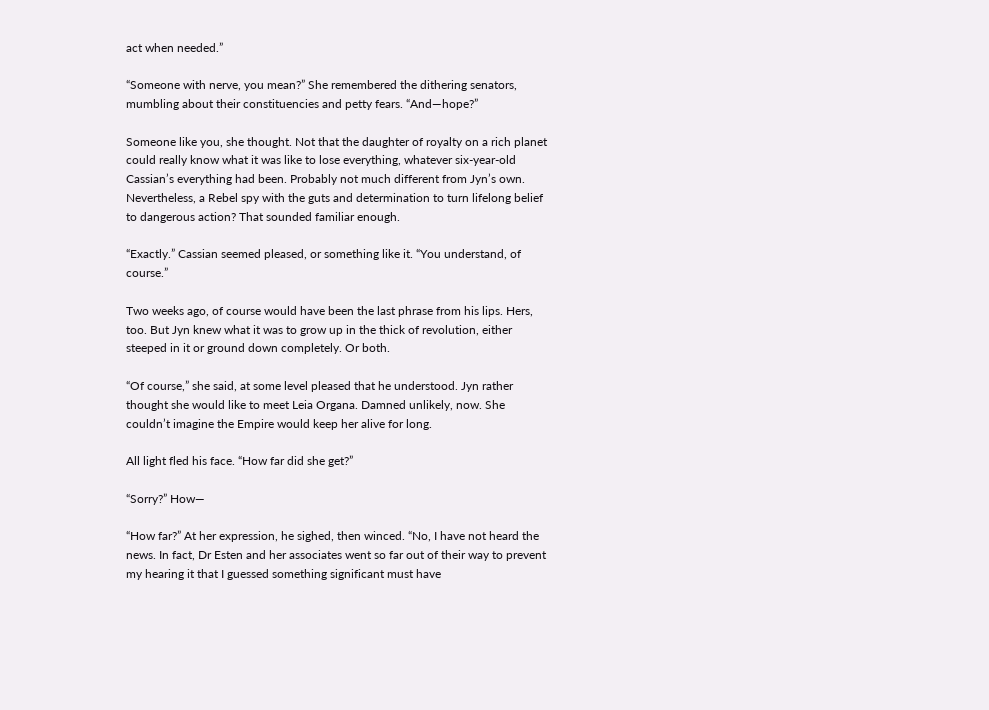act when needed.”

“Someone with nerve, you mean?” She remembered the dithering senators, mumbling about their constituencies and petty fears. “And—hope?”

Someone like you, she thought. Not that the daughter of royalty on a rich planet could really know what it was like to lose everything, whatever six-year-old Cassian’s everything had been. Probably not much different from Jyn’s own. Nevertheless, a Rebel spy with the guts and determination to turn lifelong belief to dangerous action? That sounded familiar enough.

“Exactly.” Cassian seemed pleased, or something like it. “You understand, of course.”

Two weeks ago, of course would have been the last phrase from his lips. Hers, too. But Jyn knew what it was to grow up in the thick of revolution, either steeped in it or ground down completely. Or both.

“Of course,” she said, at some level pleased that he understood. Jyn rather thought she would like to meet Leia Organa. Damned unlikely, now. She couldn’t imagine the Empire would keep her alive for long.

All light fled his face. “How far did she get?”

“Sorry?” How—

“How far?” At her expression, he sighed, then winced. “No, I have not heard the news. In fact, Dr Esten and her associates went so far out of their way to prevent my hearing it that I guessed something significant must have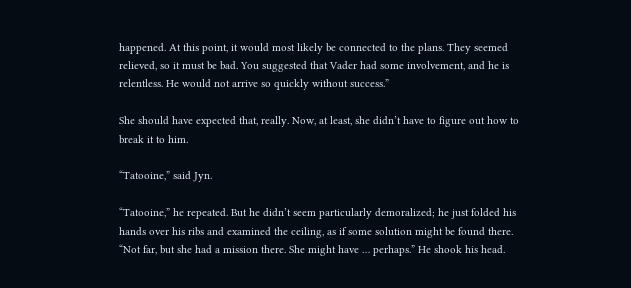happened. At this point, it would most likely be connected to the plans. They seemed relieved, so it must be bad. You suggested that Vader had some involvement, and he is relentless. He would not arrive so quickly without success.”

She should have expected that, really. Now, at least, she didn’t have to figure out how to break it to him.

“Tatooine,” said Jyn.

“Tatooine,” he repeated. But he didn’t seem particularly demoralized; he just folded his hands over his ribs and examined the ceiling, as if some solution might be found there. “Not far, but she had a mission there. She might have … perhaps.” He shook his head.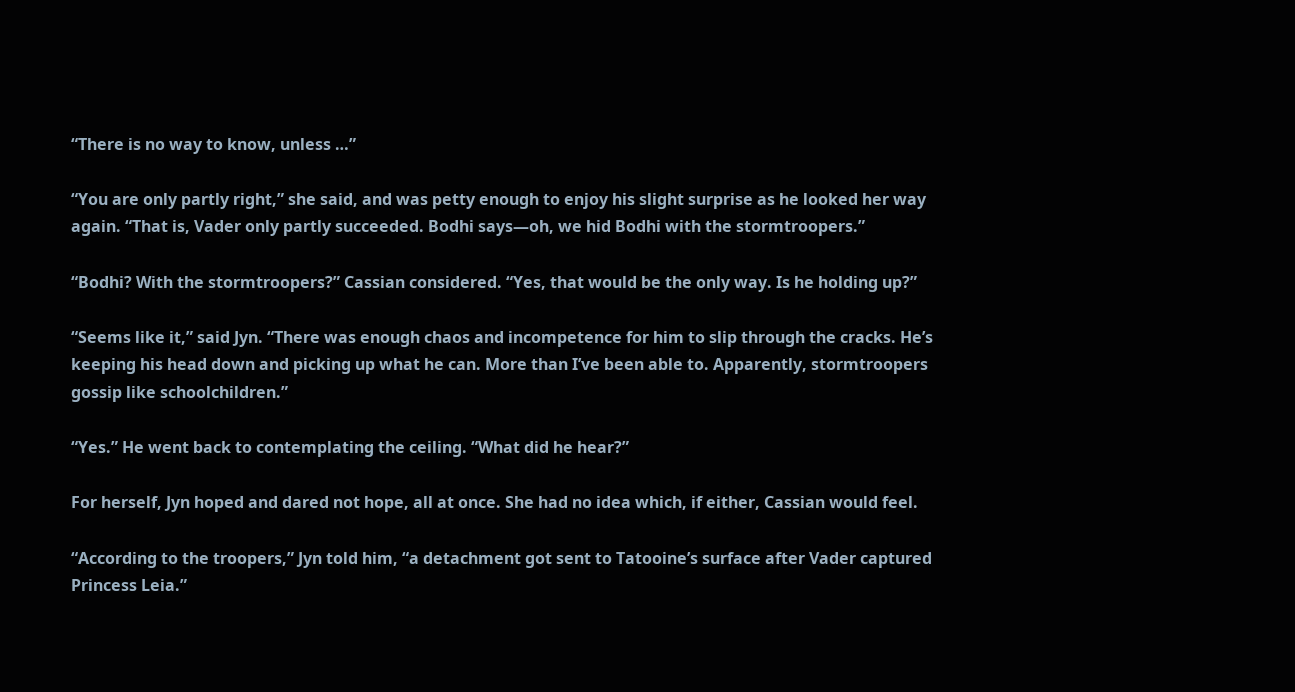“There is no way to know, unless …”

“You are only partly right,” she said, and was petty enough to enjoy his slight surprise as he looked her way again. “That is, Vader only partly succeeded. Bodhi says—oh, we hid Bodhi with the stormtroopers.”

“Bodhi? With the stormtroopers?” Cassian considered. “Yes, that would be the only way. Is he holding up?”

“Seems like it,” said Jyn. “There was enough chaos and incompetence for him to slip through the cracks. He’s keeping his head down and picking up what he can. More than I’ve been able to. Apparently, stormtroopers gossip like schoolchildren.”

“Yes.” He went back to contemplating the ceiling. “What did he hear?”

For herself, Jyn hoped and dared not hope, all at once. She had no idea which, if either, Cassian would feel.

“According to the troopers,” Jyn told him, “a detachment got sent to Tatooine’s surface after Vader captured Princess Leia.”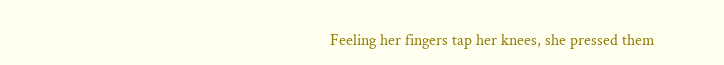Feeling her fingers tap her knees, she pressed them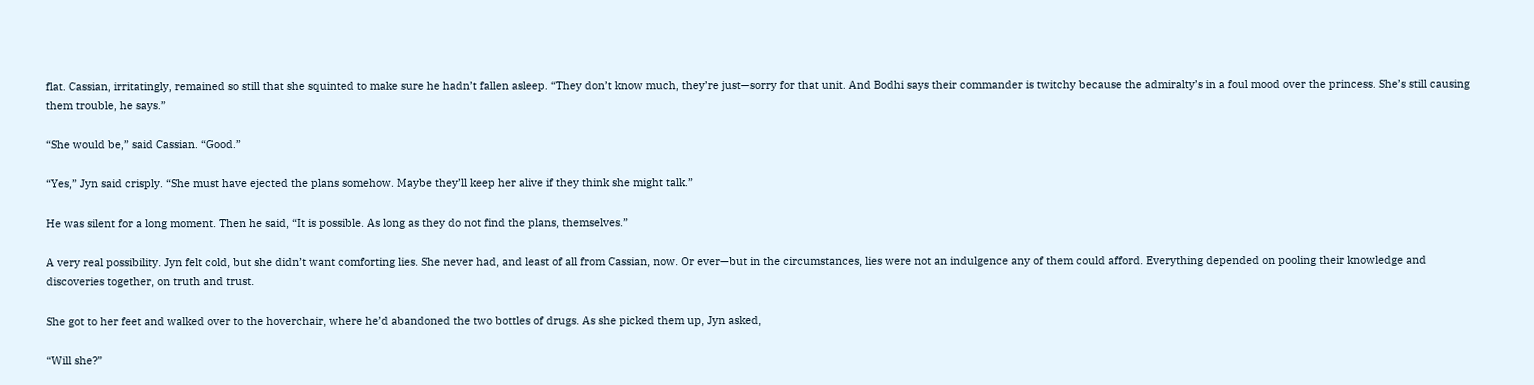flat. Cassian, irritatingly, remained so still that she squinted to make sure he hadn’t fallen asleep. “They don’t know much, they’re just—sorry for that unit. And Bodhi says their commander is twitchy because the admiralty’s in a foul mood over the princess. She’s still causing them trouble, he says.”

“She would be,” said Cassian. “Good.”

“Yes,” Jyn said crisply. “She must have ejected the plans somehow. Maybe they’ll keep her alive if they think she might talk.”

He was silent for a long moment. Then he said, “It is possible. As long as they do not find the plans, themselves.”

A very real possibility. Jyn felt cold, but she didn’t want comforting lies. She never had, and least of all from Cassian, now. Or ever—but in the circumstances, lies were not an indulgence any of them could afford. Everything depended on pooling their knowledge and discoveries together, on truth and trust.

She got to her feet and walked over to the hoverchair, where he’d abandoned the two bottles of drugs. As she picked them up, Jyn asked,

“Will she?”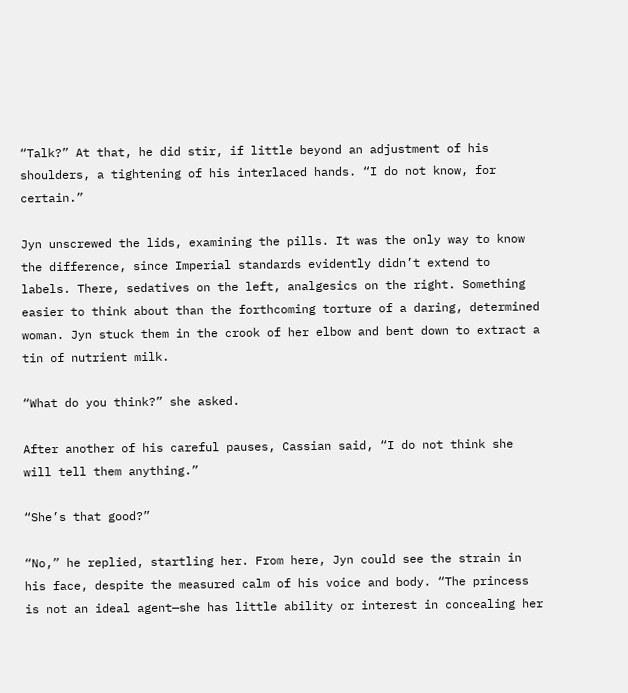“Talk?” At that, he did stir, if little beyond an adjustment of his shoulders, a tightening of his interlaced hands. “I do not know, for certain.”

Jyn unscrewed the lids, examining the pills. It was the only way to know the difference, since Imperial standards evidently didn’t extend to labels. There, sedatives on the left, analgesics on the right. Something easier to think about than the forthcoming torture of a daring, determined woman. Jyn stuck them in the crook of her elbow and bent down to extract a tin of nutrient milk.

“What do you think?” she asked.

After another of his careful pauses, Cassian said, “I do not think she will tell them anything.”

“She’s that good?”

“No,” he replied, startling her. From here, Jyn could see the strain in his face, despite the measured calm of his voice and body. “The princess is not an ideal agent—she has little ability or interest in concealing her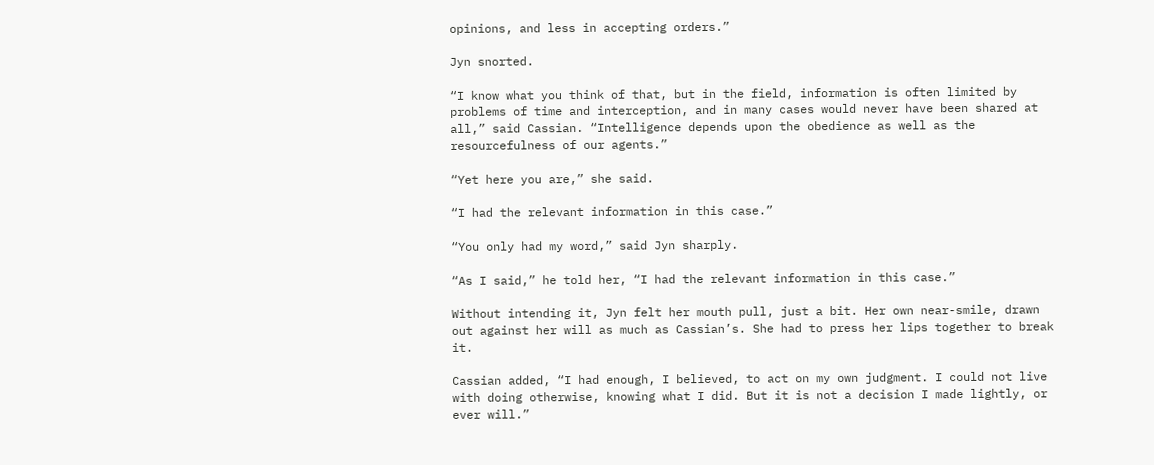opinions, and less in accepting orders.”

Jyn snorted.

“I know what you think of that, but in the field, information is often limited by problems of time and interception, and in many cases would never have been shared at all,” said Cassian. “Intelligence depends upon the obedience as well as the resourcefulness of our agents.”

“Yet here you are,” she said.

“I had the relevant information in this case.”

“You only had my word,” said Jyn sharply.

“As I said,” he told her, “I had the relevant information in this case.”

Without intending it, Jyn felt her mouth pull, just a bit. Her own near-smile, drawn out against her will as much as Cassian’s. She had to press her lips together to break it.

Cassian added, “I had enough, I believed, to act on my own judgment. I could not live with doing otherwise, knowing what I did. But it is not a decision I made lightly, or ever will.”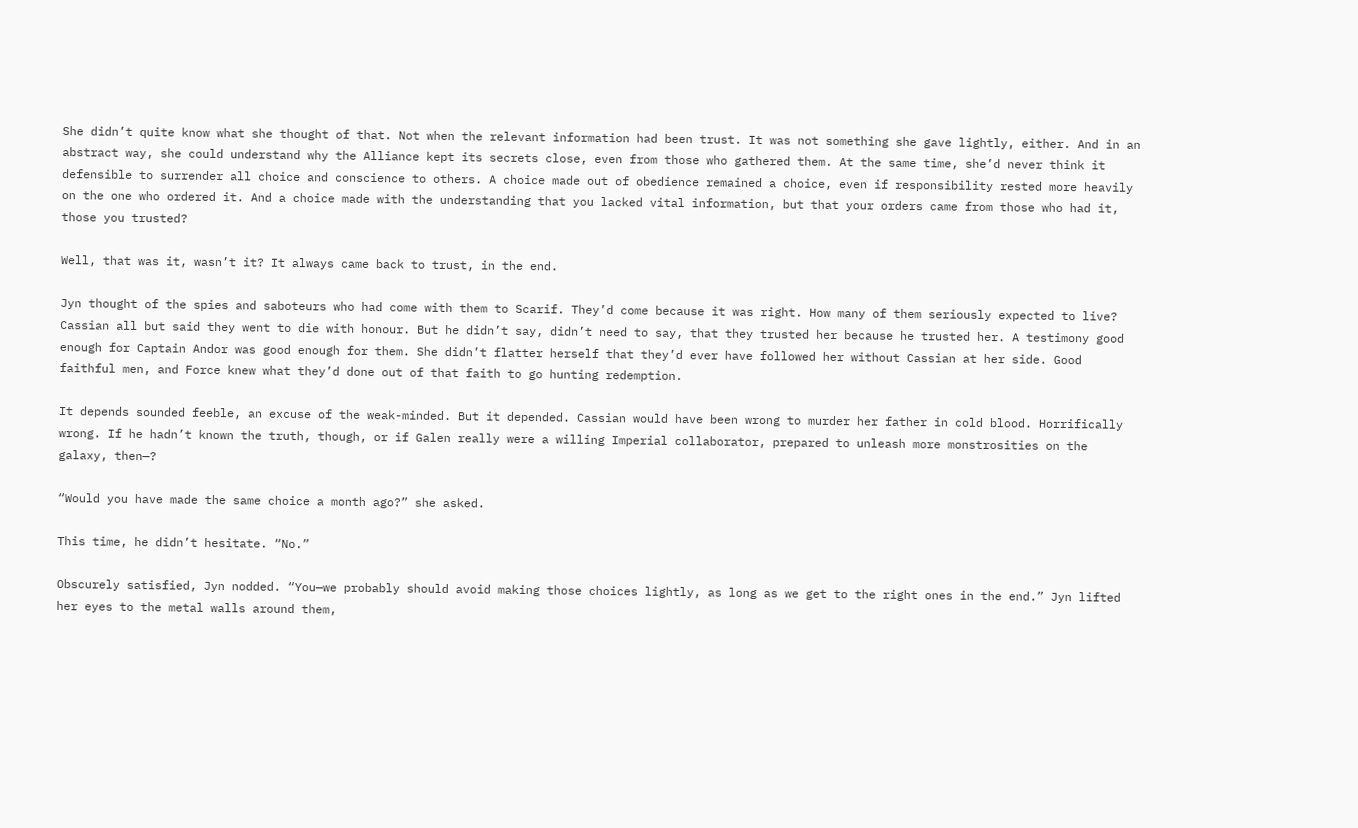She didn’t quite know what she thought of that. Not when the relevant information had been trust. It was not something she gave lightly, either. And in an abstract way, she could understand why the Alliance kept its secrets close, even from those who gathered them. At the same time, she’d never think it defensible to surrender all choice and conscience to others. A choice made out of obedience remained a choice, even if responsibility rested more heavily on the one who ordered it. And a choice made with the understanding that you lacked vital information, but that your orders came from those who had it, those you trusted?

Well, that was it, wasn’t it? It always came back to trust, in the end.

Jyn thought of the spies and saboteurs who had come with them to Scarif. They’d come because it was right. How many of them seriously expected to live? Cassian all but said they went to die with honour. But he didn’t say, didn’t need to say, that they trusted her because he trusted her. A testimony good enough for Captain Andor was good enough for them. She didn’t flatter herself that they’d ever have followed her without Cassian at her side. Good faithful men, and Force knew what they’d done out of that faith to go hunting redemption.

It depends sounded feeble, an excuse of the weak-minded. But it depended. Cassian would have been wrong to murder her father in cold blood. Horrifically wrong. If he hadn’t known the truth, though, or if Galen really were a willing Imperial collaborator, prepared to unleash more monstrosities on the galaxy, then—?

“Would you have made the same choice a month ago?” she asked.

This time, he didn’t hesitate. “No.”

Obscurely satisfied, Jyn nodded. “You—we probably should avoid making those choices lightly, as long as we get to the right ones in the end.” Jyn lifted her eyes to the metal walls around them,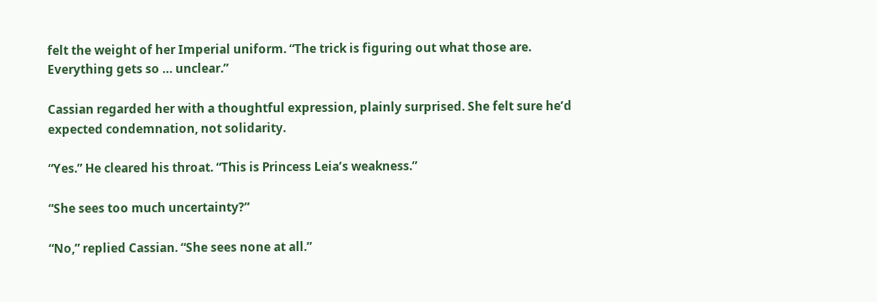felt the weight of her Imperial uniform. “The trick is figuring out what those are. Everything gets so … unclear.”

Cassian regarded her with a thoughtful expression, plainly surprised. She felt sure he’d expected condemnation, not solidarity.

“Yes.” He cleared his throat. “This is Princess Leia’s weakness.”

“She sees too much uncertainty?”

“No,” replied Cassian. “She sees none at all.”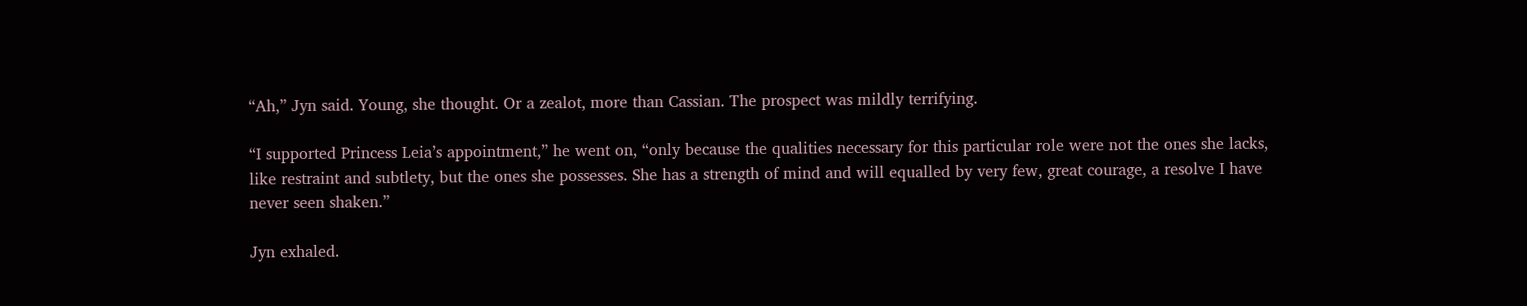“Ah,” Jyn said. Young, she thought. Or a zealot, more than Cassian. The prospect was mildly terrifying.

“I supported Princess Leia’s appointment,” he went on, “only because the qualities necessary for this particular role were not the ones she lacks, like restraint and subtlety, but the ones she possesses. She has a strength of mind and will equalled by very few, great courage, a resolve I have never seen shaken.”

Jyn exhaled.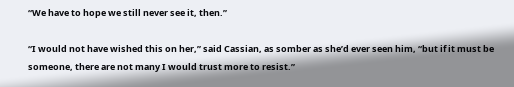“We have to hope we still never see it, then.”

“I would not have wished this on her,” said Cassian, as somber as she’d ever seen him, “but if it must be someone, there are not many I would trust more to resist.”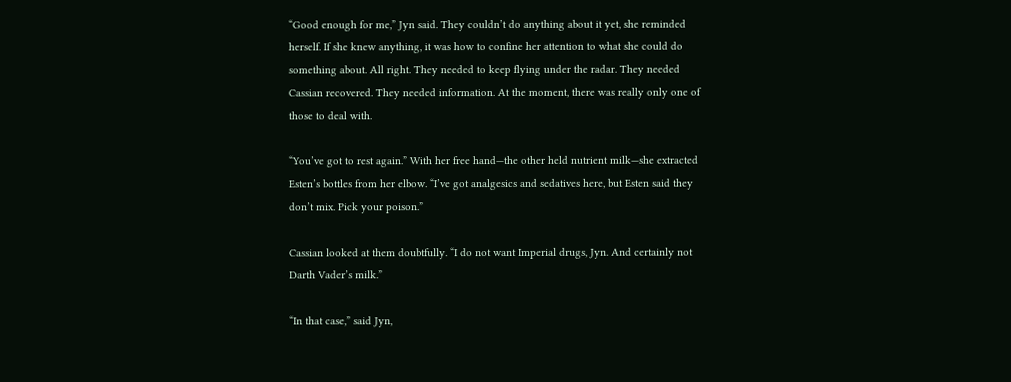“Good enough for me,” Jyn said. They couldn’t do anything about it yet, she reminded herself. If she knew anything, it was how to confine her attention to what she could do something about. All right. They needed to keep flying under the radar. They needed Cassian recovered. They needed information. At the moment, there was really only one of those to deal with.

“You’ve got to rest again.” With her free hand—the other held nutrient milk—she extracted Esten’s bottles from her elbow. “I’ve got analgesics and sedatives here, but Esten said they don’t mix. Pick your poison.”

Cassian looked at them doubtfully. “I do not want Imperial drugs, Jyn. And certainly not Darth Vader’s milk.”

“In that case,” said Jyn,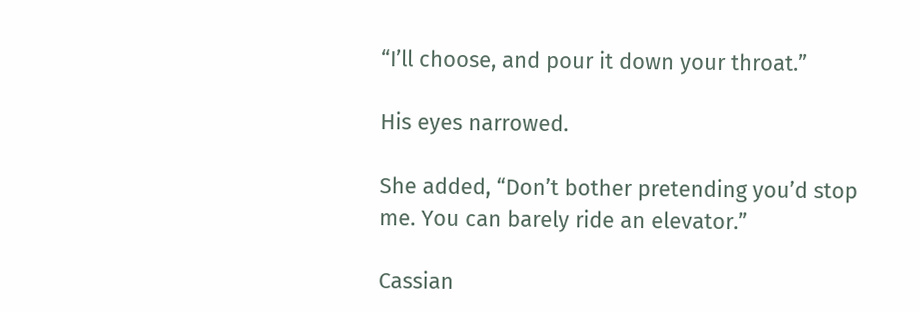“I’ll choose, and pour it down your throat.”

His eyes narrowed.

She added, “Don’t bother pretending you’d stop me. You can barely ride an elevator.”

Cassian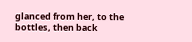glanced from her, to the bottles, then back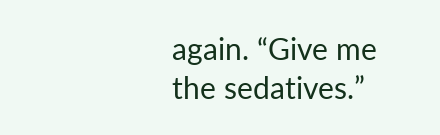again. “Give me the sedatives.”